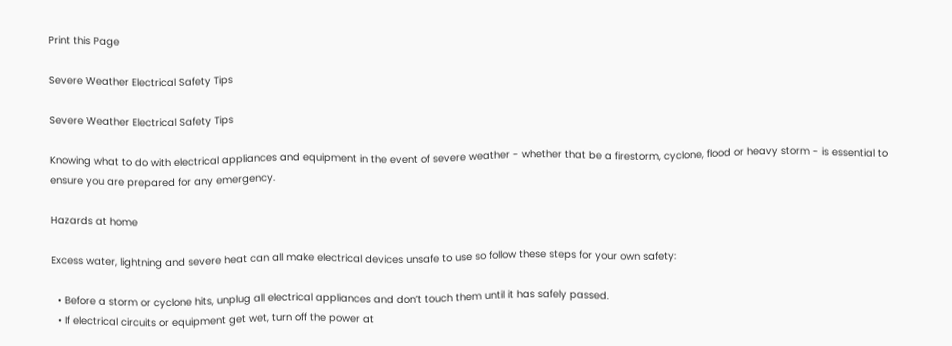Print this Page

Severe Weather Electrical Safety Tips

Severe Weather Electrical Safety Tips

Knowing what to do with electrical appliances and equipment in the event of severe weather - whether that be a firestorm, cyclone, flood or heavy storm - is essential to ensure you are prepared for any emergency.

Hazards at home

Excess water, lightning and severe heat can all make electrical devices unsafe to use so follow these steps for your own safety:

  • Before a storm or cyclone hits, unplug all electrical appliances and don’t touch them until it has safely passed.
  • If electrical circuits or equipment get wet, turn off the power at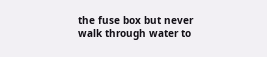the fuse box but never walk through water to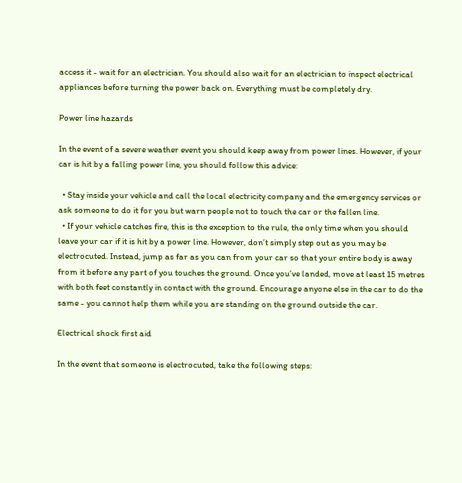access it - wait for an electrician. You should also wait for an electrician to inspect electrical appliances before turning the power back on. Everything must be completely dry.

Power line hazards

In the event of a severe weather event you should keep away from power lines. However, if your car is hit by a falling power line, you should follow this advice:

  • Stay inside your vehicle and call the local electricity company and the emergency services or ask someone to do it for you but warn people not to touch the car or the fallen line.
  • If your vehicle catches fire, this is the exception to the rule, the only time when you should leave your car if it is hit by a power line. However, don’t simply step out as you may be electrocuted. Instead, jump as far as you can from your car so that your entire body is away from it before any part of you touches the ground. Once you’ve landed, move at least 15 metres with both feet constantly in contact with the ground. Encourage anyone else in the car to do the same - you cannot help them while you are standing on the ground outside the car.

Electrical shock first aid

In the event that someone is electrocuted, take the following steps: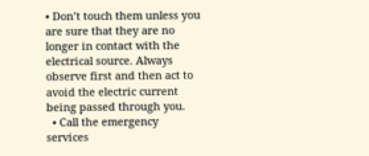• Don’t touch them unless you are sure that they are no longer in contact with the electrical source. Always observe first and then act to avoid the electric current being passed through you.
  • Call the emergency services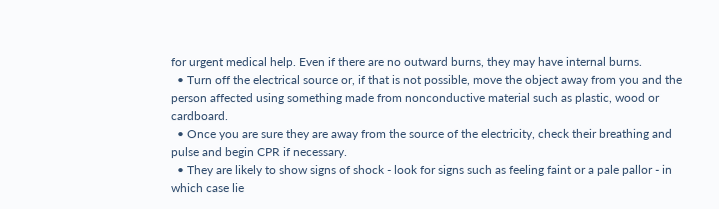for urgent medical help. Even if there are no outward burns, they may have internal burns.
  • Turn off the electrical source or, if that is not possible, move the object away from you and the person affected using something made from nonconductive material such as plastic, wood or cardboard.
  • Once you are sure they are away from the source of the electricity, check their breathing and pulse and begin CPR if necessary.
  • They are likely to show signs of shock - look for signs such as feeling faint or a pale pallor - in which case lie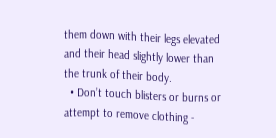them down with their legs elevated and their head slightly lower than the trunk of their body.
  • Don’t touch blisters or burns or attempt to remove clothing -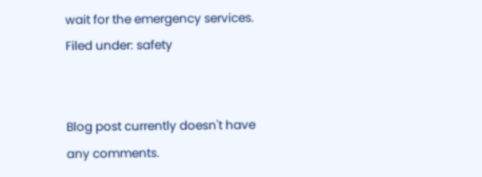wait for the emergency services.
Filed under: safety


Blog post currently doesn't have any comments.